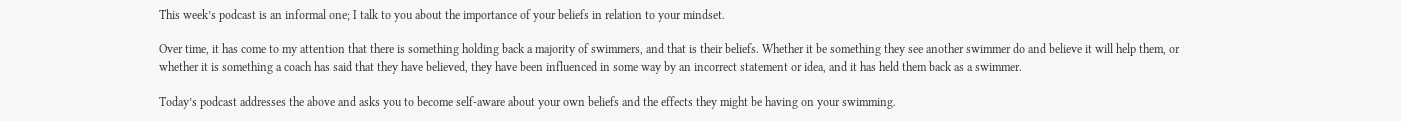This week’s podcast is an informal one; I talk to you about the importance of your beliefs in relation to your mindset.

Over time, it has come to my attention that there is something holding back a majority of swimmers, and that is their beliefs. Whether it be something they see another swimmer do and believe it will help them, or whether it is something a coach has said that they have believed, they have been influenced in some way by an incorrect statement or idea, and it has held them back as a swimmer.

Today’s podcast addresses the above and asks you to become self-aware about your own beliefs and the effects they might be having on your swimming.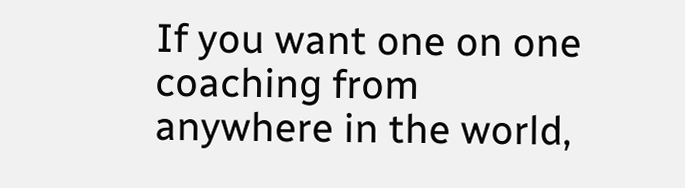If you want one on one coaching from anywhere in the world,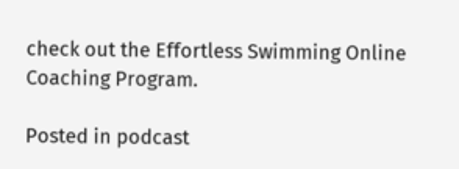check out the Effortless Swimming Online Coaching Program.

Posted in podcast